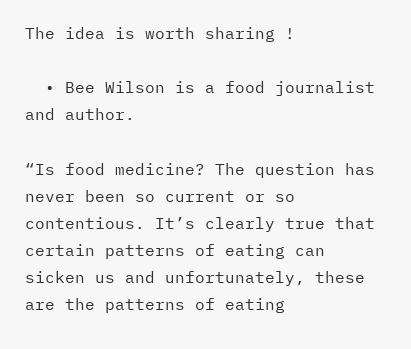The idea is worth sharing !

  • Bee Wilson is a food journalist and author.

“Is food medicine? The question has never been so current or so contentious. It’s clearly true that certain patterns of eating can sicken us and unfortunately, these are the patterns of eating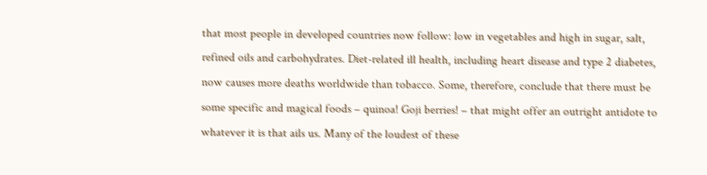that most people in developed countries now follow: low in vegetables and high in sugar, salt, refined oils and carbohydrates. Diet-related ill health, including heart disease and type 2 diabetes, now causes more deaths worldwide than tobacco. Some, therefore, conclude that there must be some specific and magical foods – quinoa! Goji berries! – that might offer an outright antidote to whatever it is that ails us. Many of the loudest of these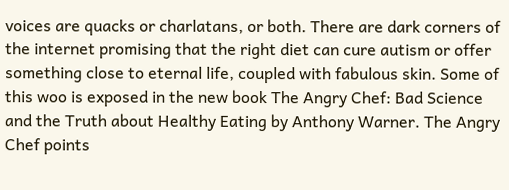voices are quacks or charlatans, or both. There are dark corners of the internet promising that the right diet can cure autism or offer something close to eternal life, coupled with fabulous skin. Some of this woo is exposed in the new book The Angry Chef: Bad Science and the Truth about Healthy Eating by Anthony Warner. The Angry Chef points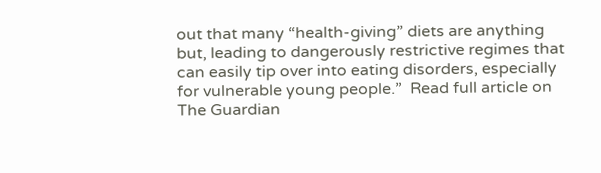out that many “health-giving” diets are anything but, leading to dangerously restrictive regimes that can easily tip over into eating disorders, especially for vulnerable young people.”  Read full article on The Guardian